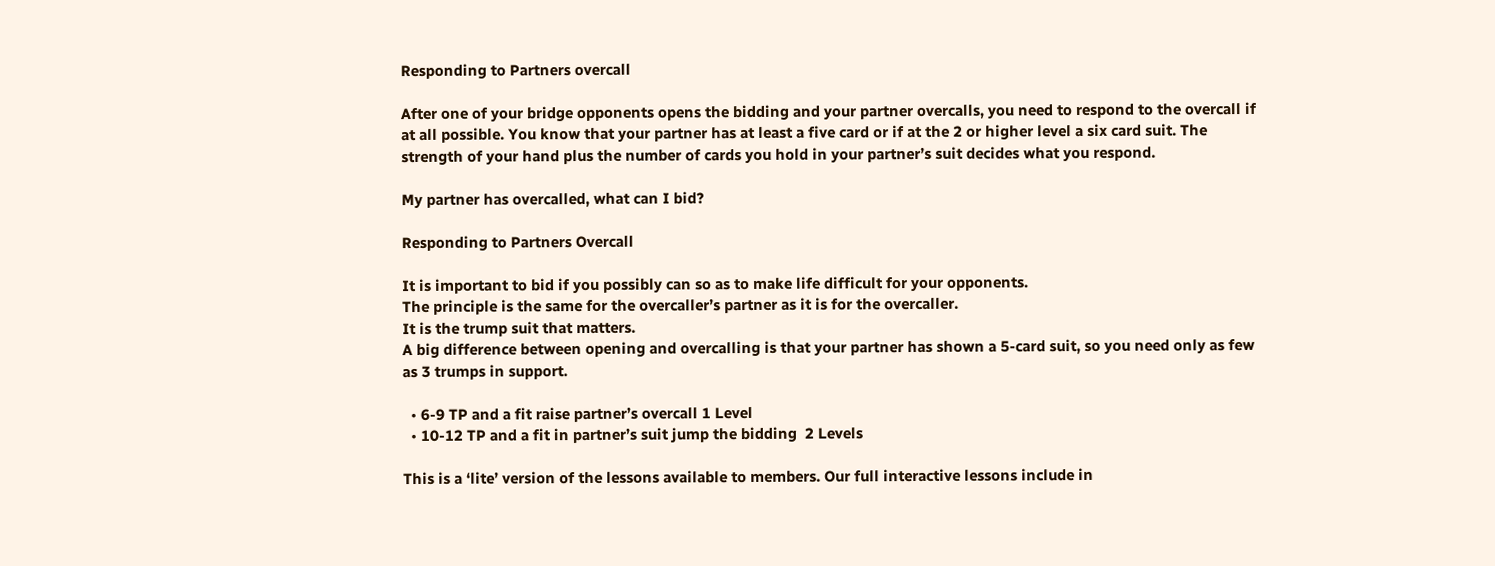Responding to Partners overcall

After one of your bridge opponents opens the bidding and your partner overcalls, you need to respond to the overcall if at all possible. You know that your partner has at least a five card or if at the 2 or higher level a six card suit. The strength of your hand plus the number of cards you hold in your partner’s suit decides what you respond.

My partner has overcalled, what can I bid?

Responding to Partners Overcall

It is important to bid if you possibly can so as to make life difficult for your opponents.
The principle is the same for the overcaller’s partner as it is for the overcaller.
It is the trump suit that matters.
A big difference between opening and overcalling is that your partner has shown a 5-card suit, so you need only as few as 3 trumps in support.

  • 6-9 TP and a fit raise partner’s overcall 1 Level
  • 10-12 TP and a fit in partner’s suit jump the bidding  2 Levels

This is a ‘lite’ version of the lessons available to members. Our full interactive lessons include in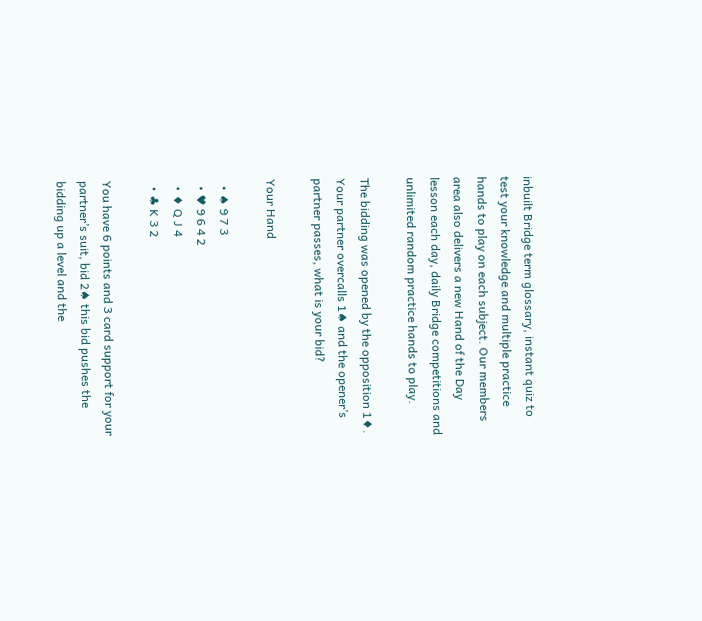inbuilt Bridge term glossary, instant quiz to test your knowledge and multiple practice hands to play on each subject. Our members area also delivers a new Hand of the Day lesson each day, daily Bridge competitions and unlimited random practice hands to play.

The bidding was opened by the opposition 1♦. Your partner overcalls 1♠ and the opener’s partner passes, what is your bid?

Your Hand

  • ♠ 9 7 3
  • ♥ 9 6 4 2
  • ♦ Q J 4
  • ♣ K 3 2

You have 6 points and 3 card support for your partner’s suit, bid 2♠ this bid pushes the bidding up a level and the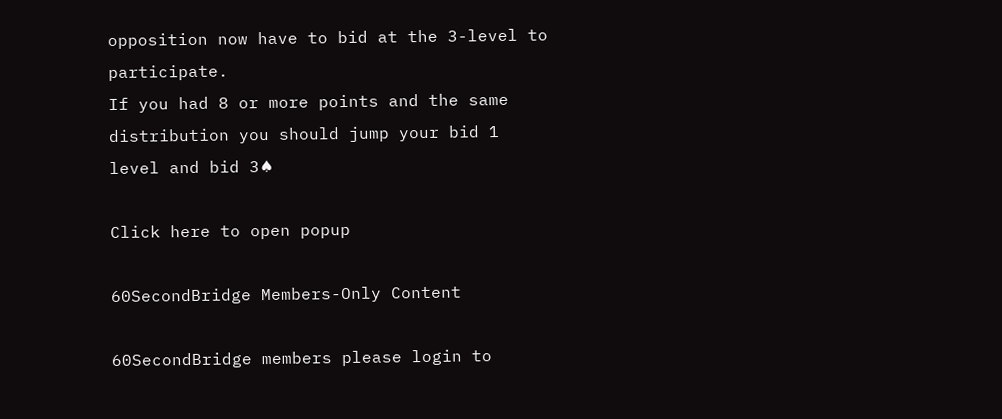opposition now have to bid at the 3-level to participate.
If you had 8 or more points and the same distribution you should jump your bid 1 level and bid 3♠

Click here to open popup

60SecondBridge Members-Only Content

60SecondBridge members please login to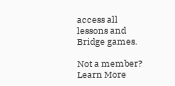access all lessons and Bridge games.

Not a member? Learn More